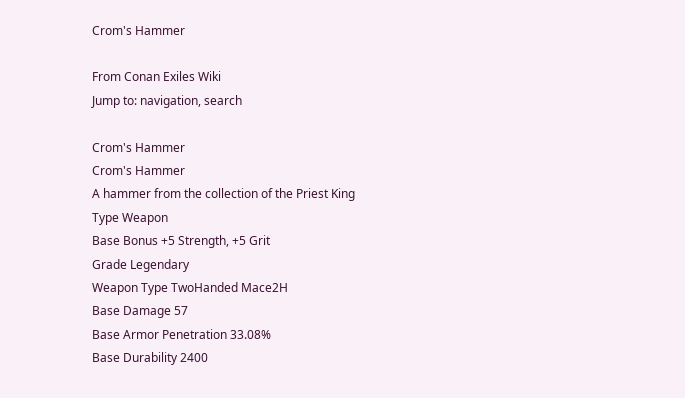Crom's Hammer

From Conan Exiles Wiki
Jump to: navigation, search

Crom's Hammer
Crom's Hammer
A hammer from the collection of the Priest King
Type Weapon
Base Bonus +5 Strength, +5 Grit
Grade Legendary
Weapon Type TwoHanded Mace2H
Base Damage 57
Base Armor Penetration 33.08%
Base Durability 2400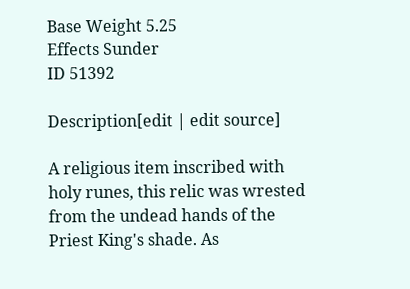Base Weight 5.25
Effects Sunder
ID 51392

Description[edit | edit source]

A religious item inscribed with holy runes, this relic was wrested from the undead hands of the Priest King's shade. As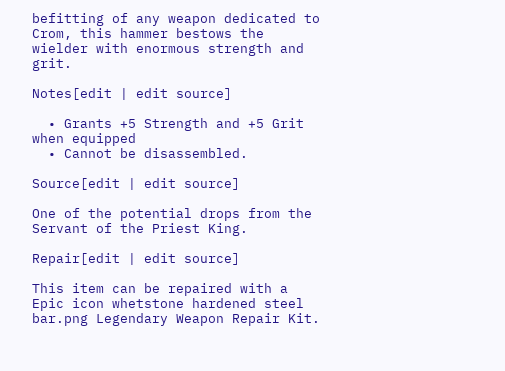befitting of any weapon dedicated to Crom, this hammer bestows the wielder with enormous strength and grit.

Notes[edit | edit source]

  • Grants +5 Strength and +5 Grit when equipped
  • Cannot be disassembled.

Source[edit | edit source]

One of the potential drops from the Servant of the Priest King.

Repair[edit | edit source]

This item can be repaired with a Epic icon whetstone hardened steel bar.png Legendary Weapon Repair Kit.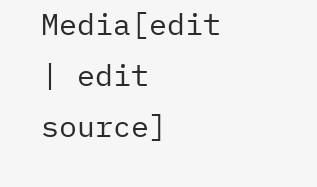Media[edit | edit source]